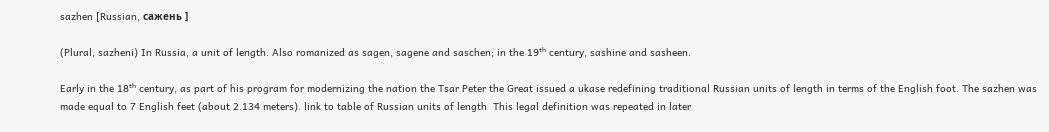sazhen [Russian, сажень ]

(Plural, sazheni) In Russia, a unit of length. Also romanized as sagen, sagene and saschen; in the 19ᵗʰ century, sashine and sasheen.

Early in the 18ᵗʰ century, as part of his program for modernizing the nation the Tsar Peter the Great issued a ukase redefining traditional Russian units of length in terms of the English foot. The sazhen was made equal to 7 English feet (about 2.134 meters). link to table of Russian units of length  This legal definition was repeated in later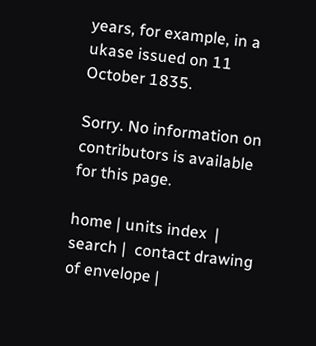years, for example, in a ukase issued on 11 October 1835.

Sorry. No information on contributors is available for this page.

home | units index  | search |  contact drawing of envelope |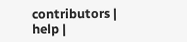contributors |
help |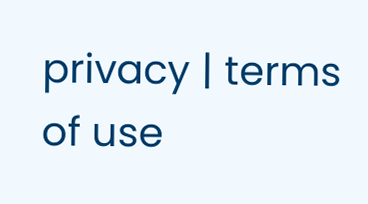privacy | terms of use